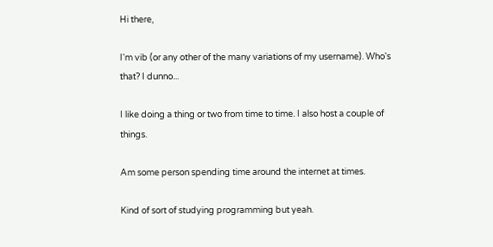Hi there,

I'm vib (or any other of the many variations of my username). Who's that? I dunno...

I like doing a thing or two from time to time. I also host a couple of things.

Am some person spending time around the internet at times.

Kind of sort of studying programming but yeah.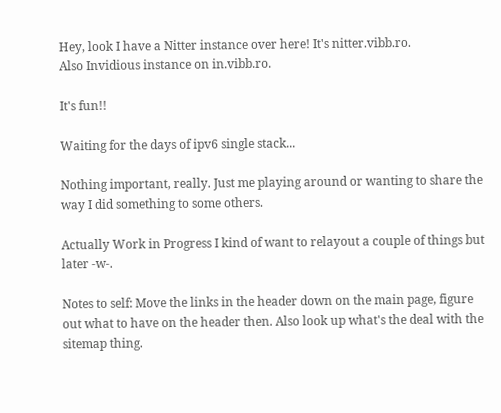Hey, look I have a Nitter instance over here! It's nitter.vibb.ro.
Also Invidious instance on in.vibb.ro.

It's fun!!

Waiting for the days of ipv6 single stack...

Nothing important, really. Just me playing around or wanting to share the way I did something to some others.

Actually Work in Progress I kind of want to relayout a couple of things but later -w-.

Notes to self: Move the links in the header down on the main page, figure out what to have on the header then. Also look up what's the deal with the sitemap thing.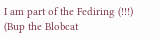I am part of the Fediring (!!!) (Bup the Blobcat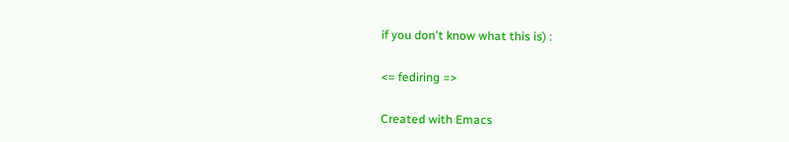if you don't know what this is) :

<= fediring =>

Created with Emacs